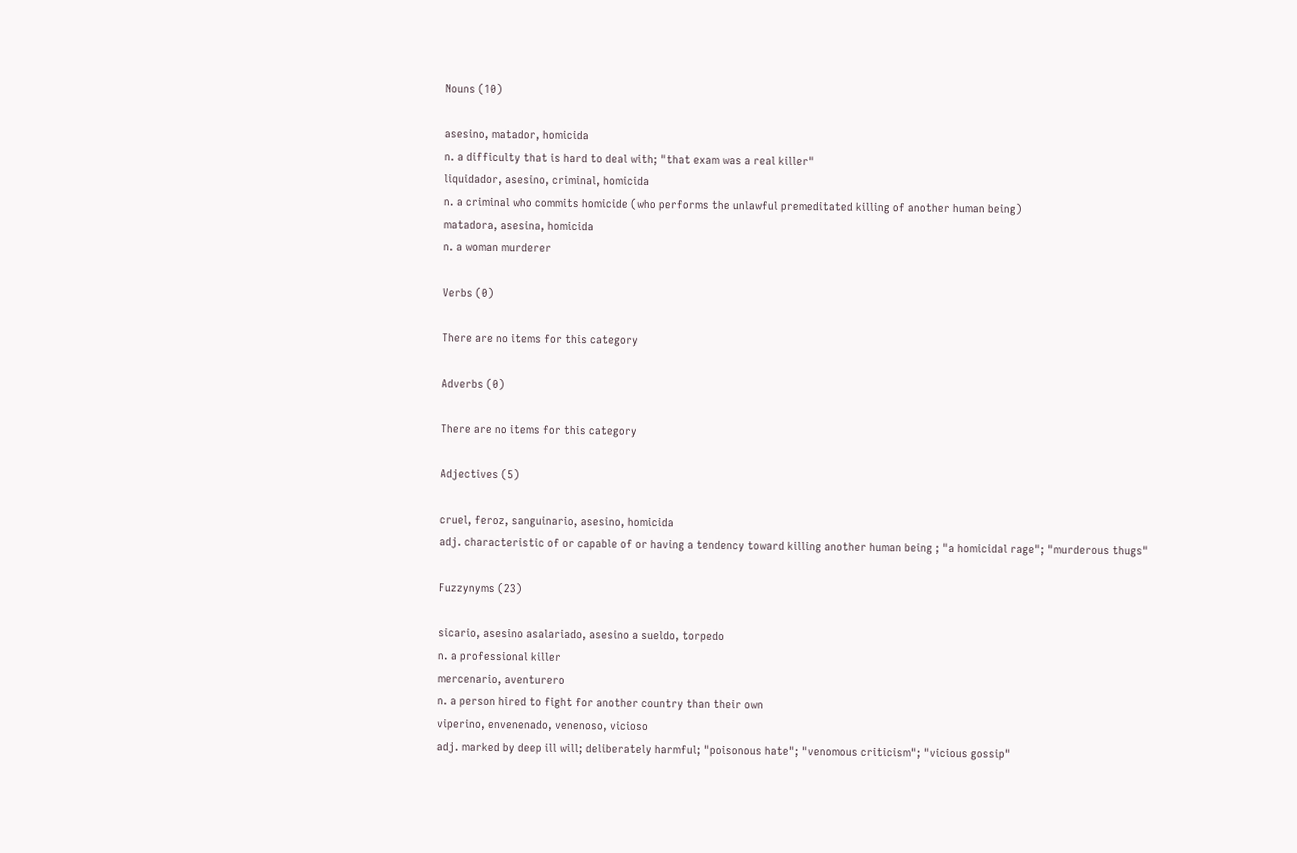Nouns (10)

asesino, matador, homicida
n. a difficulty that is hard to deal with; "that exam was a real killer"
liquidador, asesino, criminal, homicida
n. a criminal who commits homicide (who performs the unlawful premeditated killing of another human being)
matadora, asesina, homicida
n. a woman murderer

Verbs (0)

There are no items for this category

Adverbs (0)

There are no items for this category

Adjectives (5)

cruel, feroz, sanguinario, asesino, homicida
adj. characteristic of or capable of or having a tendency toward killing another human being ; "a homicidal rage"; "murderous thugs"

Fuzzynyms (23)

sicario, asesino asalariado, asesino a sueldo, torpedo
n. a professional killer
mercenario, aventurero
n. a person hired to fight for another country than their own
viperino, envenenado, venenoso, vicioso
adj. marked by deep ill will; deliberately harmful; "poisonous hate"; "venomous criticism"; "vicious gossip"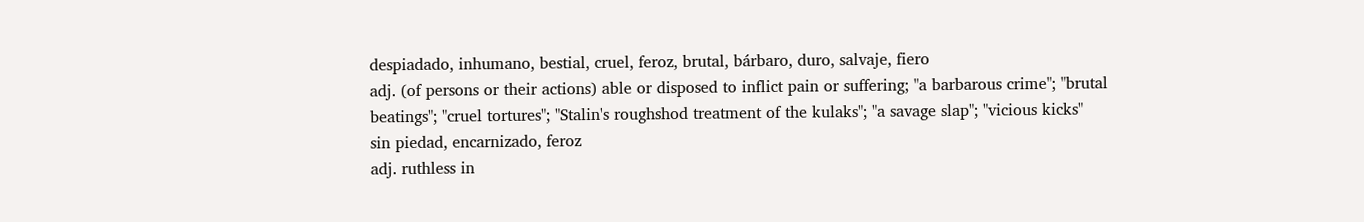despiadado, inhumano, bestial, cruel, feroz, brutal, bárbaro, duro, salvaje, fiero
adj. (of persons or their actions) able or disposed to inflict pain or suffering; "a barbarous crime"; "brutal beatings"; "cruel tortures"; "Stalin's roughshod treatment of the kulaks"; "a savage slap"; "vicious kicks"
sin piedad, encarnizado, feroz
adj. ruthless in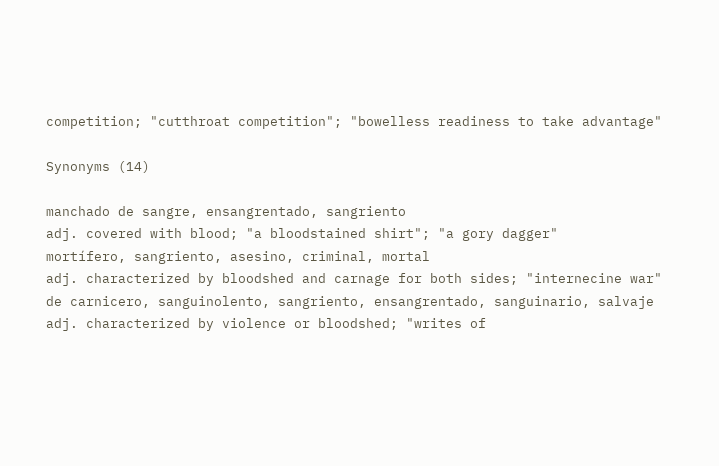competition; "cutthroat competition"; "bowelless readiness to take advantage"

Synonyms (14)

manchado de sangre, ensangrentado, sangriento
adj. covered with blood; "a bloodstained shirt"; "a gory dagger"
mortífero, sangriento, asesino, criminal, mortal
adj. characterized by bloodshed and carnage for both sides; "internecine war"
de carnicero, sanguinolento, sangriento, ensangrentado, sanguinario, salvaje
adj. characterized by violence or bloodshed; "writes of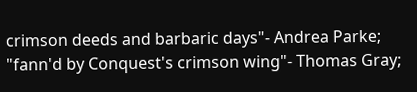crimson deeds and barbaric days"- Andrea Parke; "fann'd by Conquest's crimson wing"- Thomas Gray;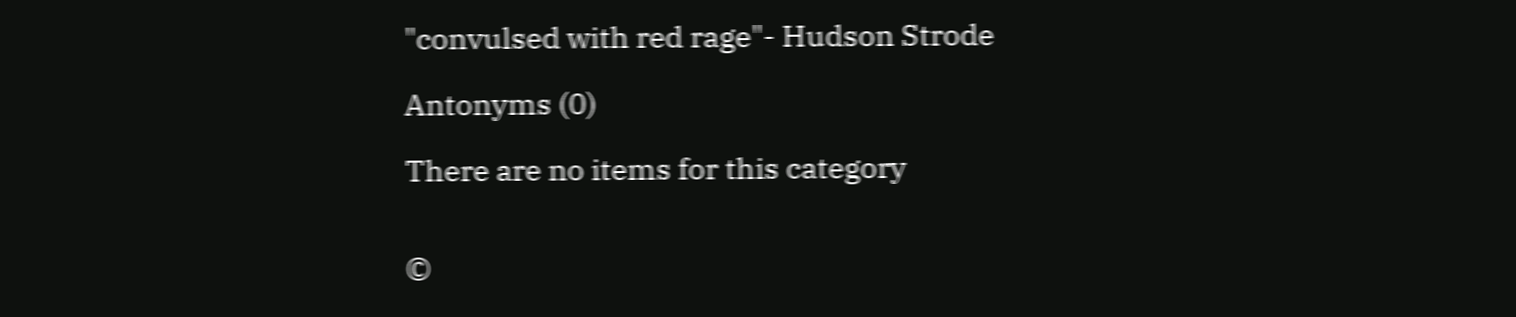"convulsed with red rage"- Hudson Strode

Antonyms (0)

There are no items for this category


©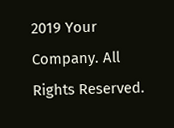2019 Your Company. All Rights Reserved.